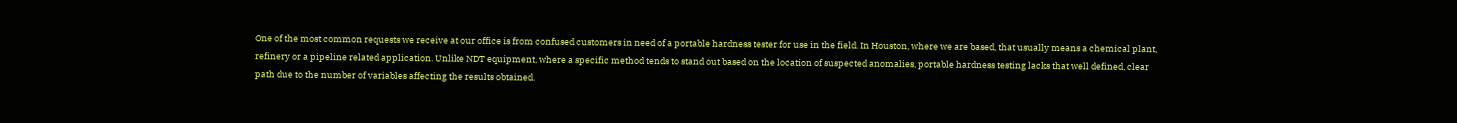One of the most common requests we receive at our office is from confused customers in need of a portable hardness tester for use in the field. In Houston, where we are based, that usually means a chemical plant, refinery or a pipeline related application. Unlike NDT equipment, where a specific method tends to stand out based on the location of suspected anomalies, portable hardness testing lacks that well defined, clear path due to the number of variables affecting the results obtained.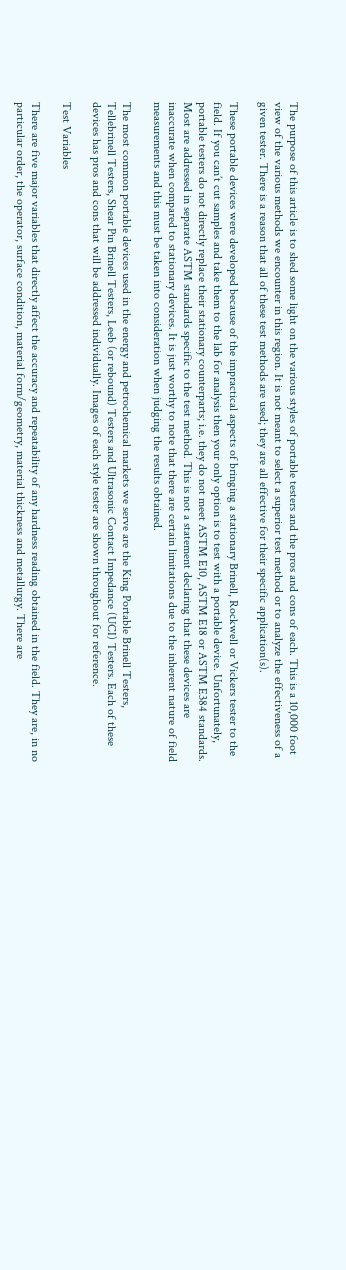The purpose of this article is to shed some light on the various styles of portable testers and the pros and cons of each. This is a 10,000 foot view of the various methods we encounter in this region. It is not meant to select a superior test method or to analyze the effectiveness of a given tester. There is a reason that all of these test methods are used; they are all effective for their specific application(s).

These portable devices were developed because of the impractical aspects of bringing a stationary Brinell, Rockwell or Vickers tester to the field. If you can’t cut samples and take them to the lab for analysis then your only option is to test with a portable device. Unfortunately, portable testers do not directly replace their stationary counterparts; i.e. they do not meet ASTM E10, ASTM E18 or ASTM E384 standards. Most are addressed in separate ASTM standards specific to the test method. This is not a statement declaring that these devices are inaccurate when compared to stationary devices. It is just worthy to note that there are certain limitations due to the inherent nature of field measurements and this must be taken into consideration when judging the results obtained.

The most common portable devices used in the energy and petrochemical markets we serve are the King Portable Brinell Testers, Tellebrinell Testers, Shear Pin Brinell Testers, Leeb (or rebound) Testers and Ultrasonic Contact Impedance (UCI) Testers. Each of these devices has pros and cons that will be addressed individually. Images of each style tester are shown throughout for reference.

Test Variables

There are five major variables that directly affect the accuracy and repeatability of any hardness reading obtained in the field. They are, in no particular order, the operator, surface condition, material form/geometry, material thickness and metallurgy. There are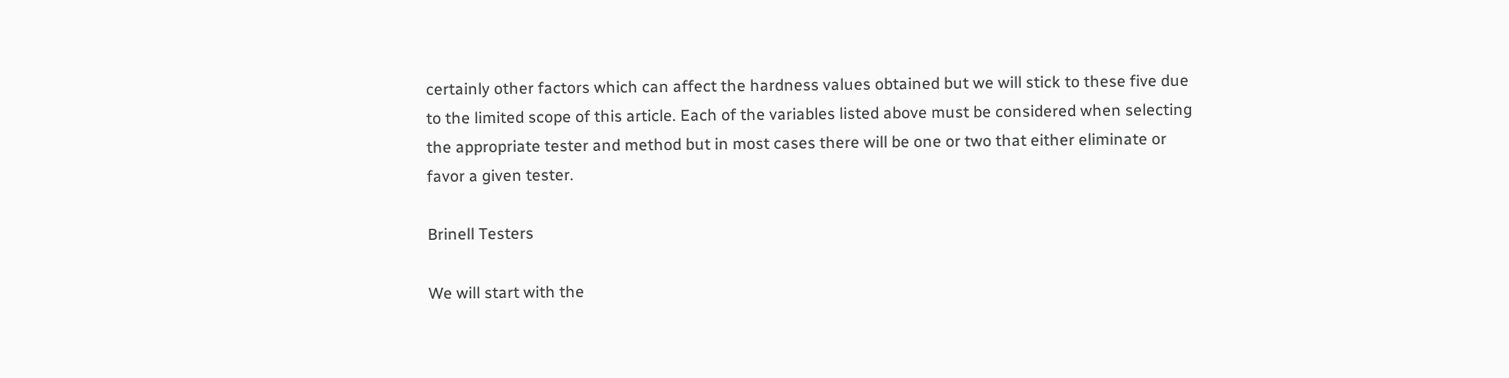certainly other factors which can affect the hardness values obtained but we will stick to these five due to the limited scope of this article. Each of the variables listed above must be considered when selecting the appropriate tester and method but in most cases there will be one or two that either eliminate or favor a given tester.

Brinell Testers

We will start with the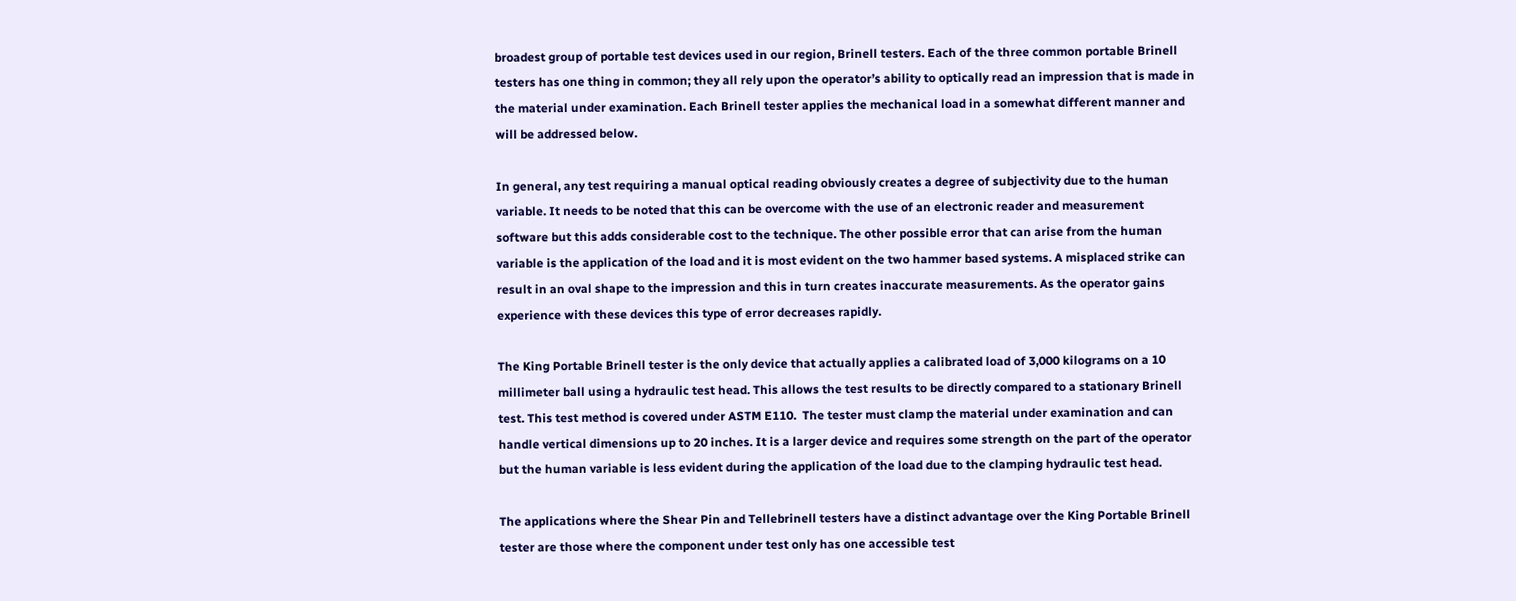broadest group of portable test devices used in our region, Brinell testers. Each of the three common portable Brinell testers has one thing in common; they all rely upon the operator’s ability to optically read an impression that is made in the material under examination. Each Brinell tester applies the mechanical load in a somewhat different manner and will be addressed below.

In general, any test requiring a manual optical reading obviously creates a degree of subjectivity due to the human variable. It needs to be noted that this can be overcome with the use of an electronic reader and measurement software but this adds considerable cost to the technique. The other possible error that can arise from the human variable is the application of the load and it is most evident on the two hammer based systems. A misplaced strike can result in an oval shape to the impression and this in turn creates inaccurate measurements. As the operator gains experience with these devices this type of error decreases rapidly.

The King Portable Brinell tester is the only device that actually applies a calibrated load of 3,000 kilograms on a 10 millimeter ball using a hydraulic test head. This allows the test results to be directly compared to a stationary Brinell test. This test method is covered under ASTM E110.  The tester must clamp the material under examination and can handle vertical dimensions up to 20 inches. It is a larger device and requires some strength on the part of the operator but the human variable is less evident during the application of the load due to the clamping hydraulic test head.

The applications where the Shear Pin and Tellebrinell testers have a distinct advantage over the King Portable Brinell tester are those where the component under test only has one accessible test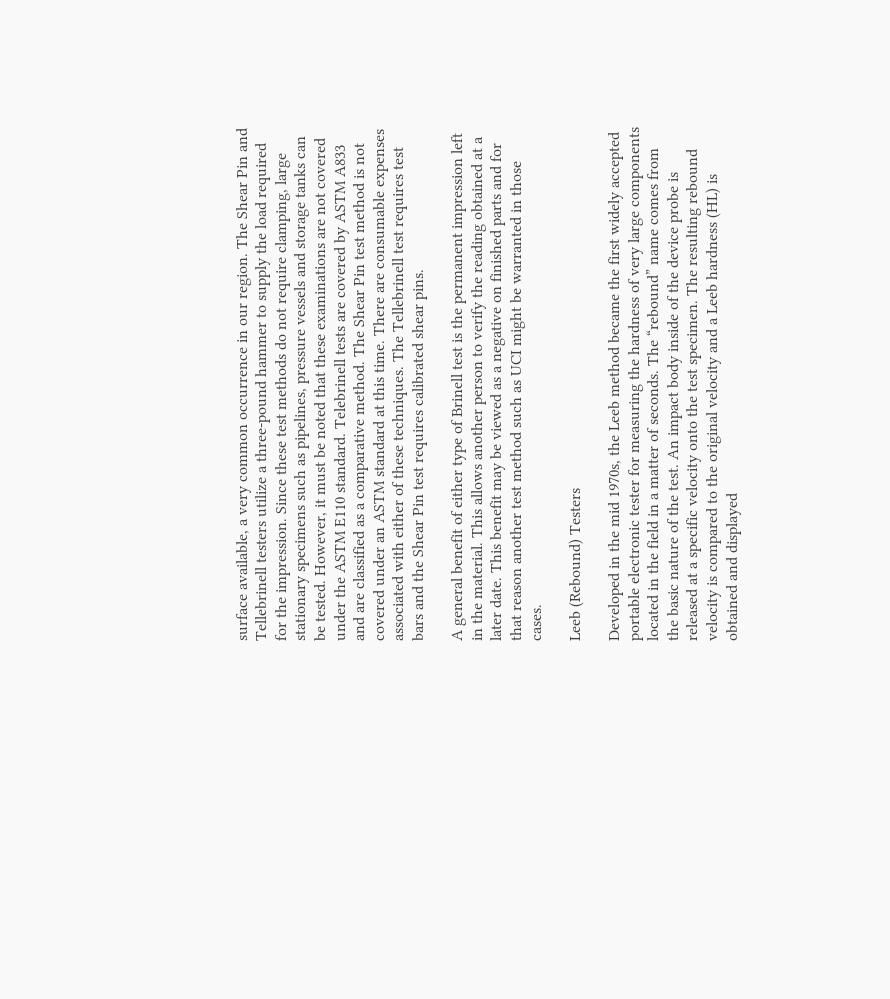surface available, a very common occurrence in our region. The Shear Pin and Tellebrinell testers utilize a three-pound hammer to supply the load required for the impression. Since these test methods do not require clamping, large stationary specimens such as pipelines, pressure vessels and storage tanks can be tested. However, it must be noted that these examinations are not covered under the ASTM E110 standard. Telebrinell tests are covered by ASTM A833 and are classified as a comparative method. The Shear Pin test method is not covered under an ASTM standard at this time. There are consumable expenses associated with either of these techniques. The Tellebrinell test requires test bars and the Shear Pin test requires calibrated shear pins.

A general benefit of either type of Brinell test is the permanent impression left in the material. This allows another person to verify the reading obtained at a later date. This benefit may be viewed as a negative on finished parts and for that reason another test method such as UCI might be warranted in those cases.

Leeb (Rebound) Testers

Developed in the mid 1970s, the Leeb method became the first widely accepted portable electronic tester for measuring the hardness of very large components located in the field in a matter of seconds. The “rebound” name comes from the basic nature of the test. An impact body inside of the device probe is released at a specific velocity onto the test specimen. The resulting rebound velocity is compared to the original velocity and a Leeb hardness (HL) is obtained and displayed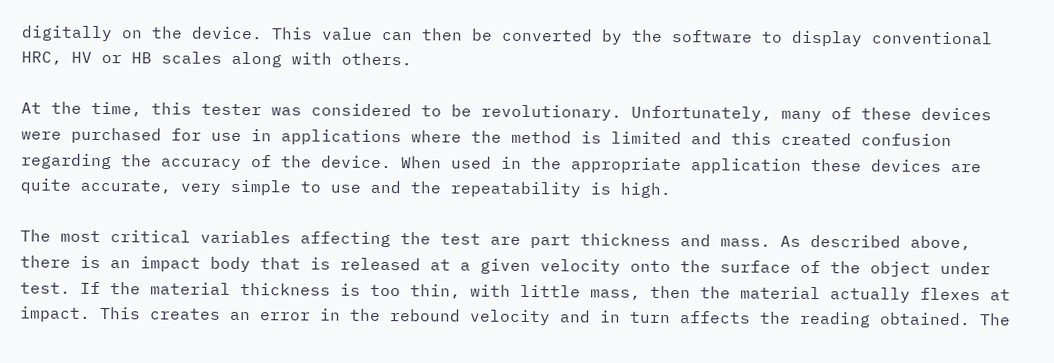digitally on the device. This value can then be converted by the software to display conventional HRC, HV or HB scales along with others.

At the time, this tester was considered to be revolutionary. Unfortunately, many of these devices were purchased for use in applications where the method is limited and this created confusion regarding the accuracy of the device. When used in the appropriate application these devices are quite accurate, very simple to use and the repeatability is high.

The most critical variables affecting the test are part thickness and mass. As described above, there is an impact body that is released at a given velocity onto the surface of the object under test. If the material thickness is too thin, with little mass, then the material actually flexes at impact. This creates an error in the rebound velocity and in turn affects the reading obtained. The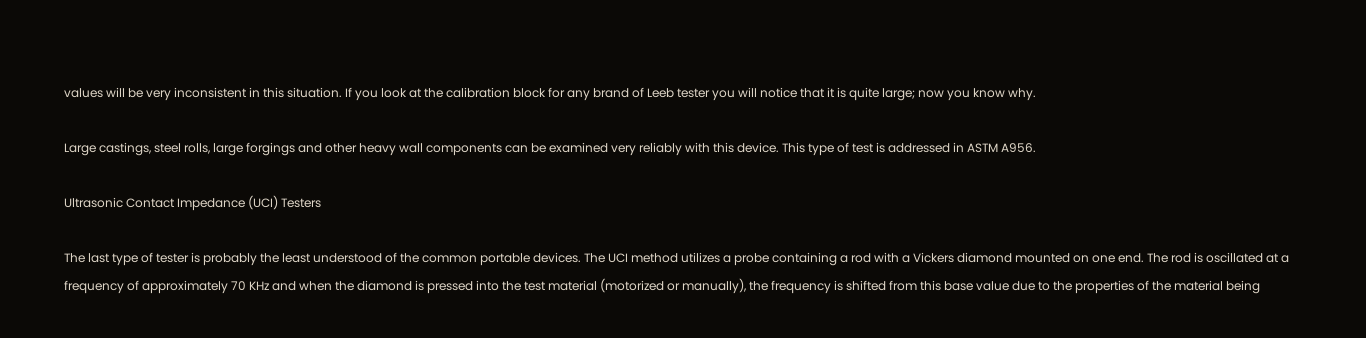values will be very inconsistent in this situation. If you look at the calibration block for any brand of Leeb tester you will notice that it is quite large; now you know why.

Large castings, steel rolls, large forgings and other heavy wall components can be examined very reliably with this device. This type of test is addressed in ASTM A956.

Ultrasonic Contact Impedance (UCI) Testers

The last type of tester is probably the least understood of the common portable devices. The UCI method utilizes a probe containing a rod with a Vickers diamond mounted on one end. The rod is oscillated at a frequency of approximately 70 KHz and when the diamond is pressed into the test material (motorized or manually), the frequency is shifted from this base value due to the properties of the material being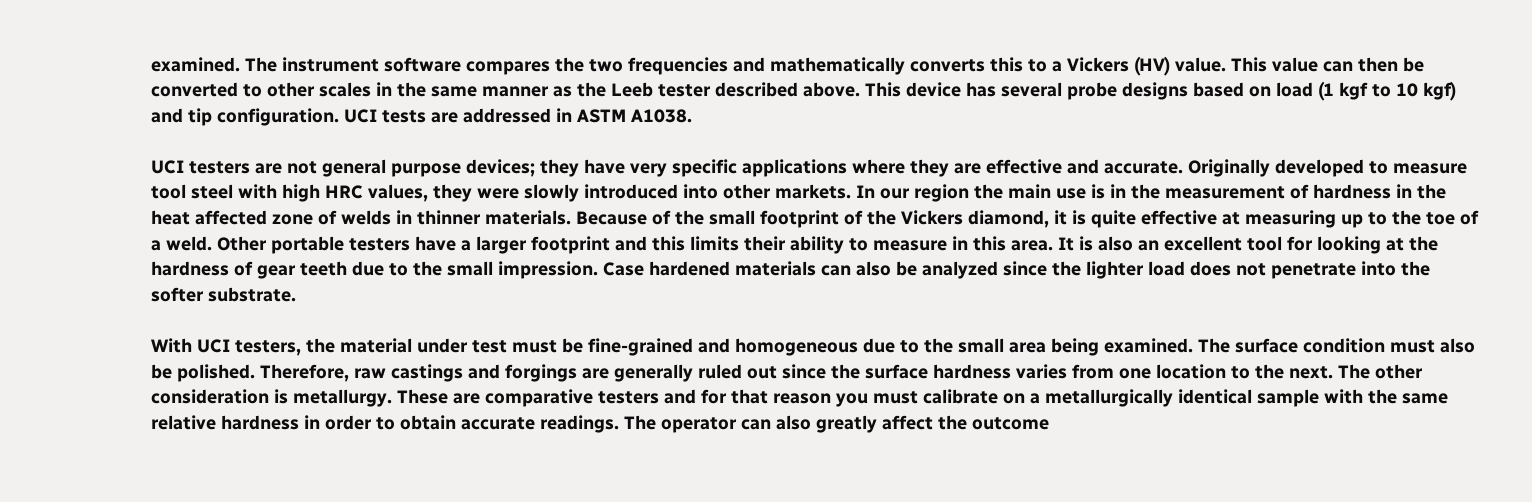examined. The instrument software compares the two frequencies and mathematically converts this to a Vickers (HV) value. This value can then be converted to other scales in the same manner as the Leeb tester described above. This device has several probe designs based on load (1 kgf to 10 kgf) and tip configuration. UCI tests are addressed in ASTM A1038.

UCI testers are not general purpose devices; they have very specific applications where they are effective and accurate. Originally developed to measure tool steel with high HRC values, they were slowly introduced into other markets. In our region the main use is in the measurement of hardness in the heat affected zone of welds in thinner materials. Because of the small footprint of the Vickers diamond, it is quite effective at measuring up to the toe of a weld. Other portable testers have a larger footprint and this limits their ability to measure in this area. It is also an excellent tool for looking at the hardness of gear teeth due to the small impression. Case hardened materials can also be analyzed since the lighter load does not penetrate into the softer substrate.

With UCI testers, the material under test must be fine-grained and homogeneous due to the small area being examined. The surface condition must also be polished. Therefore, raw castings and forgings are generally ruled out since the surface hardness varies from one location to the next. The other consideration is metallurgy. These are comparative testers and for that reason you must calibrate on a metallurgically identical sample with the same relative hardness in order to obtain accurate readings. The operator can also greatly affect the outcome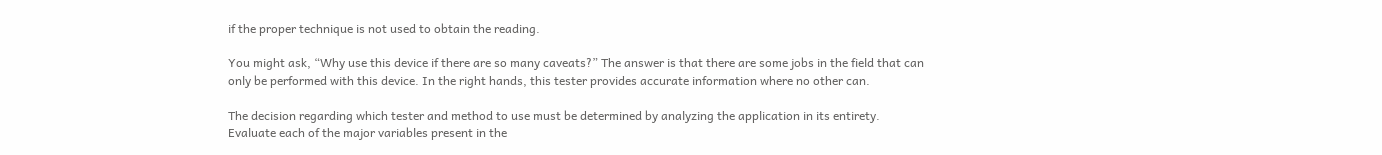if the proper technique is not used to obtain the reading.

You might ask, “Why use this device if there are so many caveats?” The answer is that there are some jobs in the field that can only be performed with this device. In the right hands, this tester provides accurate information where no other can.

The decision regarding which tester and method to use must be determined by analyzing the application in its entirety. Evaluate each of the major variables present in the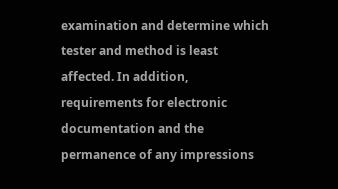examination and determine which tester and method is least affected. In addition, requirements for electronic documentation and the permanence of any impressions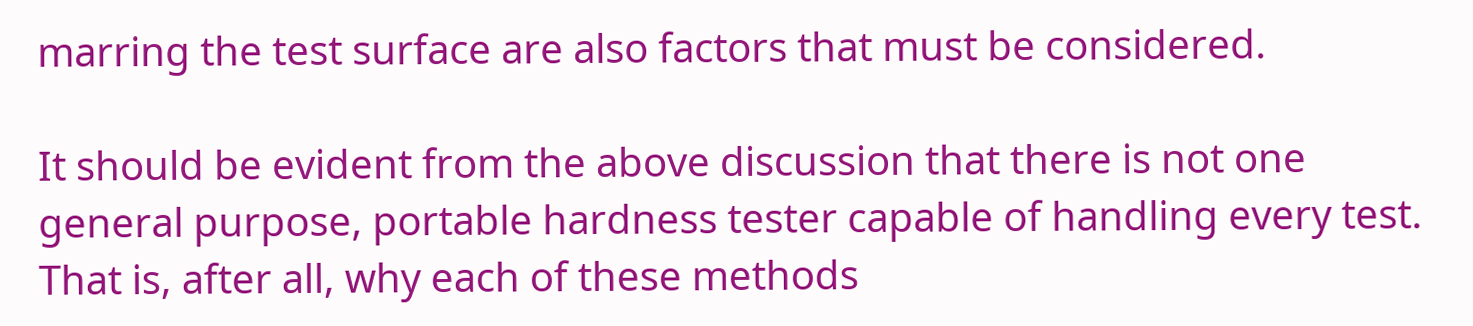marring the test surface are also factors that must be considered.

It should be evident from the above discussion that there is not one general purpose, portable hardness tester capable of handling every test. That is, after all, why each of these methods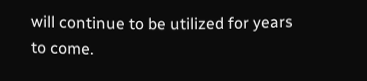will continue to be utilized for years to come.